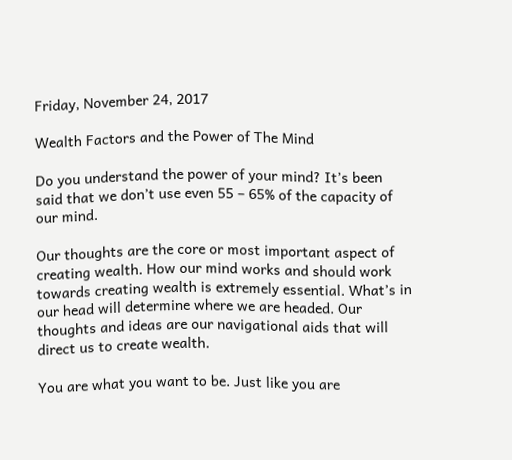Friday, November 24, 2017

Wealth Factors and the Power of The Mind

Do you understand the power of your mind? It’s been said that we don’t use even 55 – 65% of the capacity of our mind.

Our thoughts are the core or most important aspect of creating wealth. How our mind works and should work towards creating wealth is extremely essential. What’s in our head will determine where we are headed. Our thoughts and ideas are our navigational aids that will direct us to create wealth.

You are what you want to be. Just like you are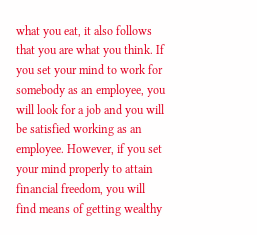what you eat, it also follows that you are what you think. If you set your mind to work for somebody as an employee, you will look for a job and you will be satisfied working as an employee. However, if you set your mind properly to attain financial freedom, you will find means of getting wealthy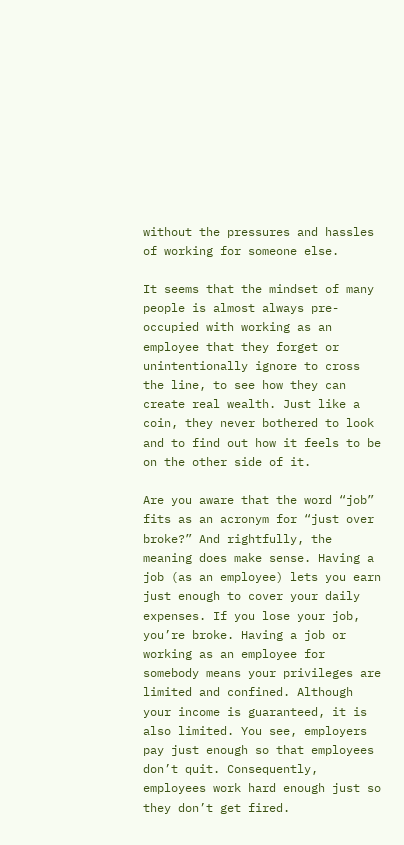without the pressures and hassles of working for someone else.

It seems that the mindset of many people is almost always pre-occupied with working as an employee that they forget or unintentionally ignore to cross the line, to see how they can create real wealth. Just like a coin, they never bothered to look and to find out how it feels to be on the other side of it.

Are you aware that the word “job” fits as an acronym for “just over broke?” And rightfully, the meaning does make sense. Having a job (as an employee) lets you earn just enough to cover your daily expenses. If you lose your job, you’re broke. Having a job or working as an employee for somebody means your privileges are limited and confined. Although your income is guaranteed, it is also limited. You see, employers pay just enough so that employees don’t quit. Consequently, employees work hard enough just so they don’t get fired.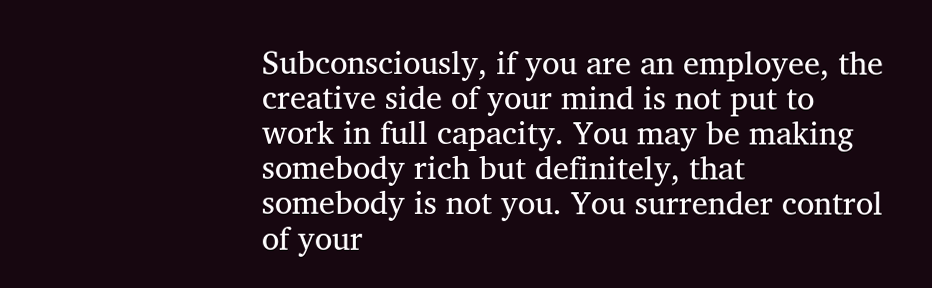Subconsciously, if you are an employee, the creative side of your mind is not put to work in full capacity. You may be making somebody rich but definitely, that somebody is not you. You surrender control of your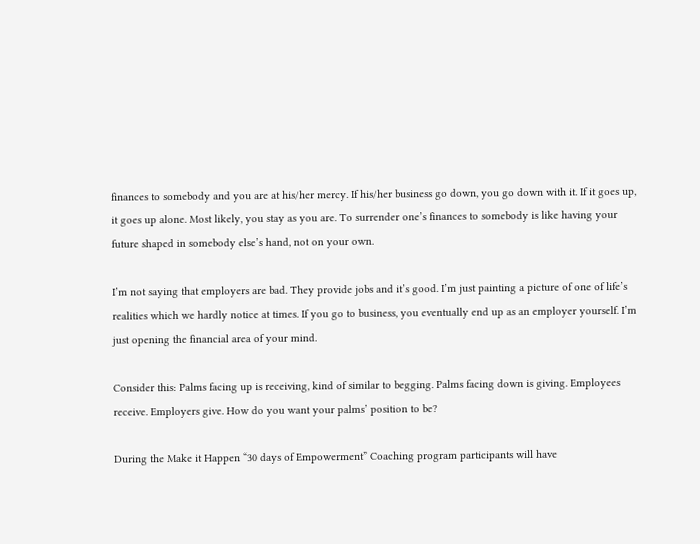finances to somebody and you are at his/her mercy. If his/her business go down, you go down with it. If it goes up, it goes up alone. Most likely, you stay as you are. To surrender one’s finances to somebody is like having your future shaped in somebody else’s hand, not on your own.

I’m not saying that employers are bad. They provide jobs and it’s good. I’m just painting a picture of one of life’s realities which we hardly notice at times. If you go to business, you eventually end up as an employer yourself. I’m just opening the financial area of your mind.

Consider this: Palms facing up is receiving, kind of similar to begging. Palms facing down is giving. Employees receive. Employers give. How do you want your palms’ position to be?

During the Make it Happen “30 days of Empowerment” Coaching program participants will have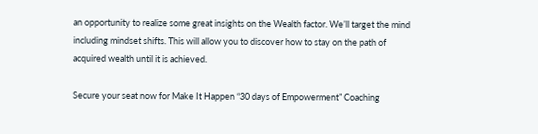an opportunity to realize some great insights on the Wealth factor. We’ll target the mind including mindset shifts. This will allow you to discover how to stay on the path of acquired wealth until it is achieved.

Secure your seat now for Make It Happen “30 days of Empowerment” Coaching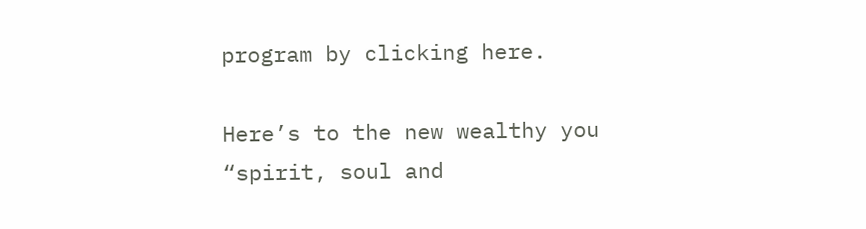program by clicking here.

Here’s to the new wealthy you “spirit, soul and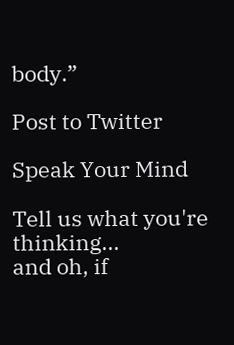body.”

Post to Twitter

Speak Your Mind

Tell us what you're thinking...
and oh, if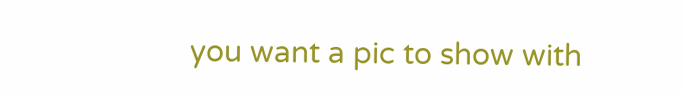you want a pic to show with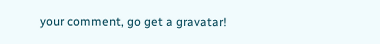your comment, go get a gravatar!